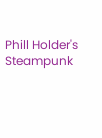Phill Holder's Steampunk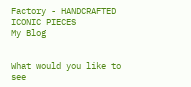Factory - HANDCRAFTED ICONIC PIECES
My Blog


What would you like to see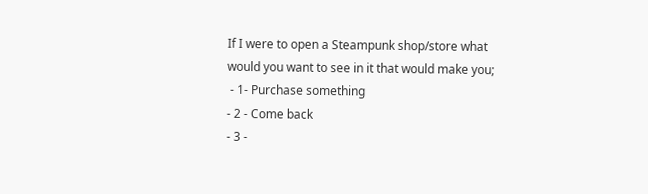If I were to open a Steampunk shop/store what would you want to see in it that would make you;
 - 1- Purchase something
- 2 - Come back
- 3 -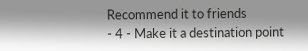Recommend it to friends
- 4 - Make it a destination point